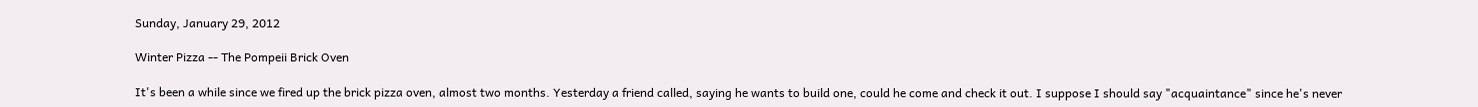Sunday, January 29, 2012

Winter Pizza -- The Pompeii Brick Oven

It's been a while since we fired up the brick pizza oven, almost two months. Yesterday a friend called, saying he wants to build one, could he come and check it out. I suppose I should say "acquaintance" since he's never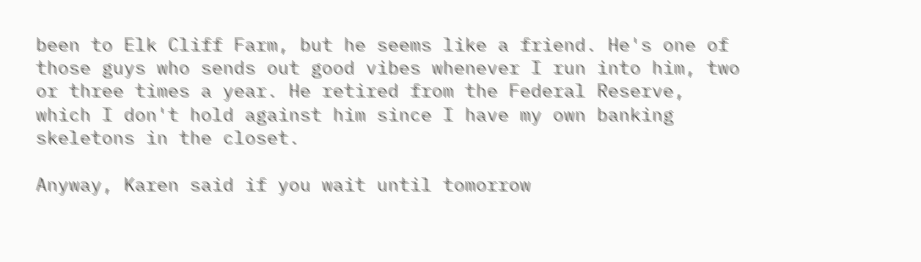been to Elk Cliff Farm, but he seems like a friend. He's one of those guys who sends out good vibes whenever I run into him, two or three times a year. He retired from the Federal Reserve, which I don't hold against him since I have my own banking skeletons in the closet.

Anyway, Karen said if you wait until tomorrow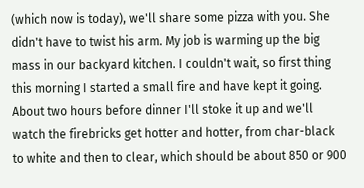(which now is today), we'll share some pizza with you. She didn't have to twist his arm. My job is warming up the big mass in our backyard kitchen. I couldn't wait, so first thing this morning I started a small fire and have kept it going. About two hours before dinner I'll stoke it up and we'll watch the firebricks get hotter and hotter, from char-black to white and then to clear, which should be about 850 or 900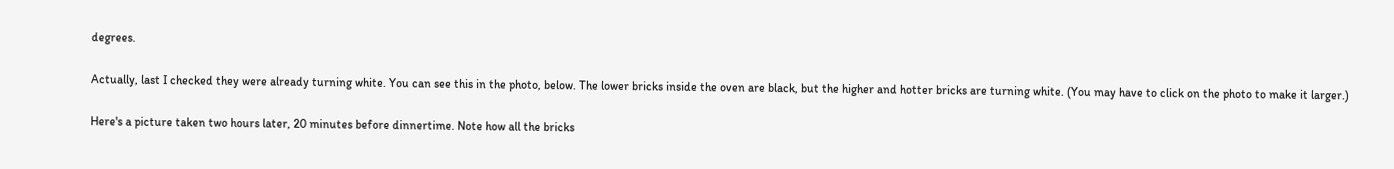degrees.

Actually, last I checked they were already turning white. You can see this in the photo, below. The lower bricks inside the oven are black, but the higher and hotter bricks are turning white. (You may have to click on the photo to make it larger.)

Here's a picture taken two hours later, 20 minutes before dinnertime. Note how all the bricks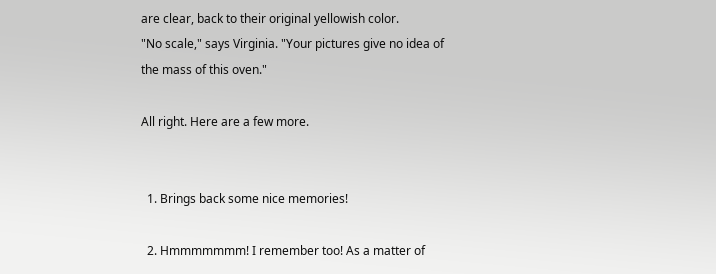are clear, back to their original yellowish color.
"No scale," says Virginia. "Your pictures give no idea of the mass of this oven."

All right. Here are a few more.


  1. Brings back some nice memories!

  2. Hmmmmmmm! I remember too! As a matter of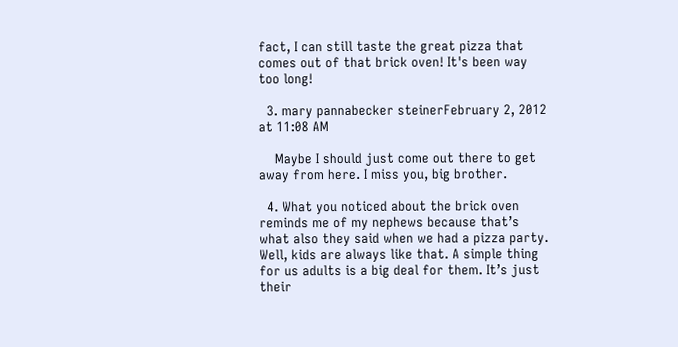fact, I can still taste the great pizza that comes out of that brick oven! It's been way too long!

  3. mary pannabecker steinerFebruary 2, 2012 at 11:08 AM

    Maybe I should just come out there to get away from here. I miss you, big brother.

  4. What you noticed about the brick oven reminds me of my nephews because that’s what also they said when we had a pizza party. Well, kids are always like that. A simple thing for us adults is a big deal for them. It’s just their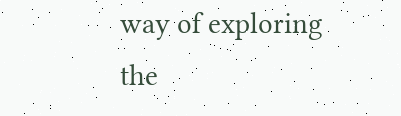way of exploring the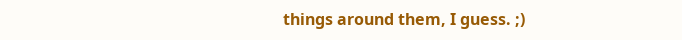things around them, I guess. ;)